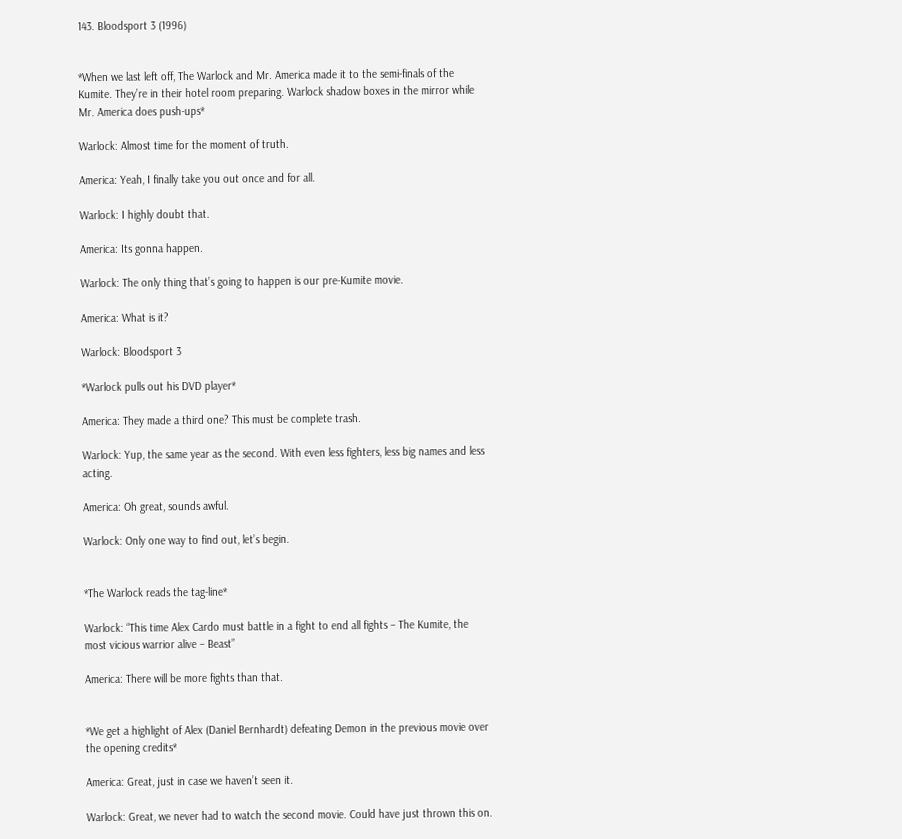143. Bloodsport 3 (1996)


*When we last left off, The Warlock and Mr. America made it to the semi-finals of the Kumite. They’re in their hotel room preparing. Warlock shadow boxes in the mirror while Mr. America does push-ups*

Warlock: Almost time for the moment of truth.

America: Yeah, I finally take you out once and for all.

Warlock: I highly doubt that.

America: Its gonna happen.

Warlock: The only thing that’s going to happen is our pre-Kumite movie.

America: What is it?

Warlock: Bloodsport 3

*Warlock pulls out his DVD player*

America: They made a third one? This must be complete trash.

Warlock: Yup, the same year as the second. With even less fighters, less big names and less acting.

America: Oh great, sounds awful.

Warlock: Only one way to find out, let’s begin.


*The Warlock reads the tag-line*

Warlock: “This time Alex Cardo must battle in a fight to end all fights – The Kumite, the most vicious warrior alive – Beast”

America: There will be more fights than that.


*We get a highlight of Alex (Daniel Bernhardt) defeating Demon in the previous movie over the opening credits*

America: Great, just in case we haven’t seen it.

Warlock: Great, we never had to watch the second movie. Could have just thrown this on.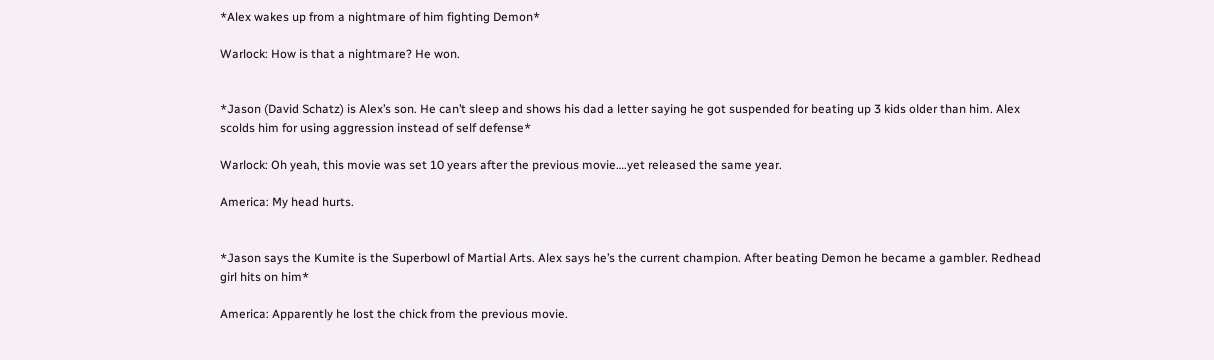*Alex wakes up from a nightmare of him fighting Demon*

Warlock: How is that a nightmare? He won.


*Jason (David Schatz) is Alex’s son. He can’t sleep and shows his dad a letter saying he got suspended for beating up 3 kids older than him. Alex scolds him for using aggression instead of self defense*

Warlock: Oh yeah, this movie was set 10 years after the previous movie….yet released the same year.

America: My head hurts.


*Jason says the Kumite is the Superbowl of Martial Arts. Alex says he’s the current champion. After beating Demon he became a gambler. Redhead girl hits on him*

America: Apparently he lost the chick from the previous movie.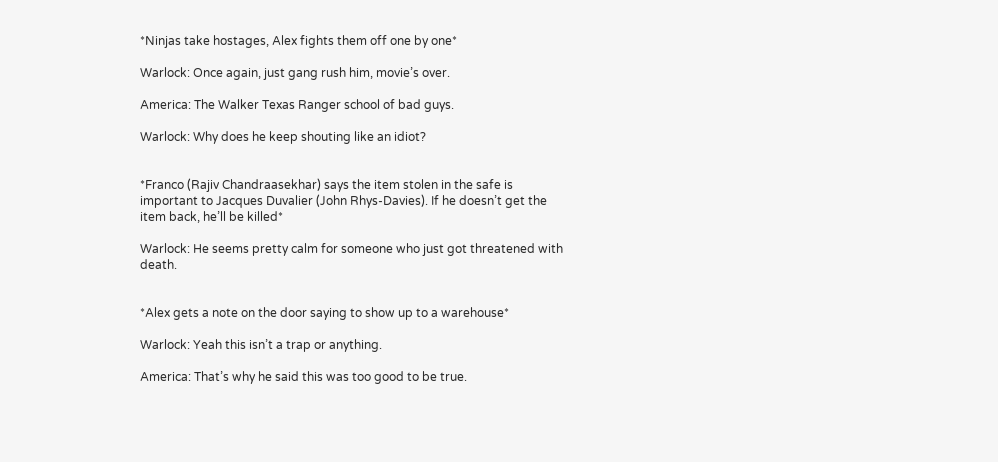*Ninjas take hostages, Alex fights them off one by one*

Warlock: Once again, just gang rush him, movie’s over.

America: The Walker Texas Ranger school of bad guys.

Warlock: Why does he keep shouting like an idiot?


*Franco (Rajiv Chandraasekhar) says the item stolen in the safe is important to Jacques Duvalier (John Rhys-Davies). If he doesn’t get the item back, he’ll be killed*

Warlock: He seems pretty calm for someone who just got threatened with death.


*Alex gets a note on the door saying to show up to a warehouse*

Warlock: Yeah this isn’t a trap or anything.

America: That’s why he said this was too good to be true.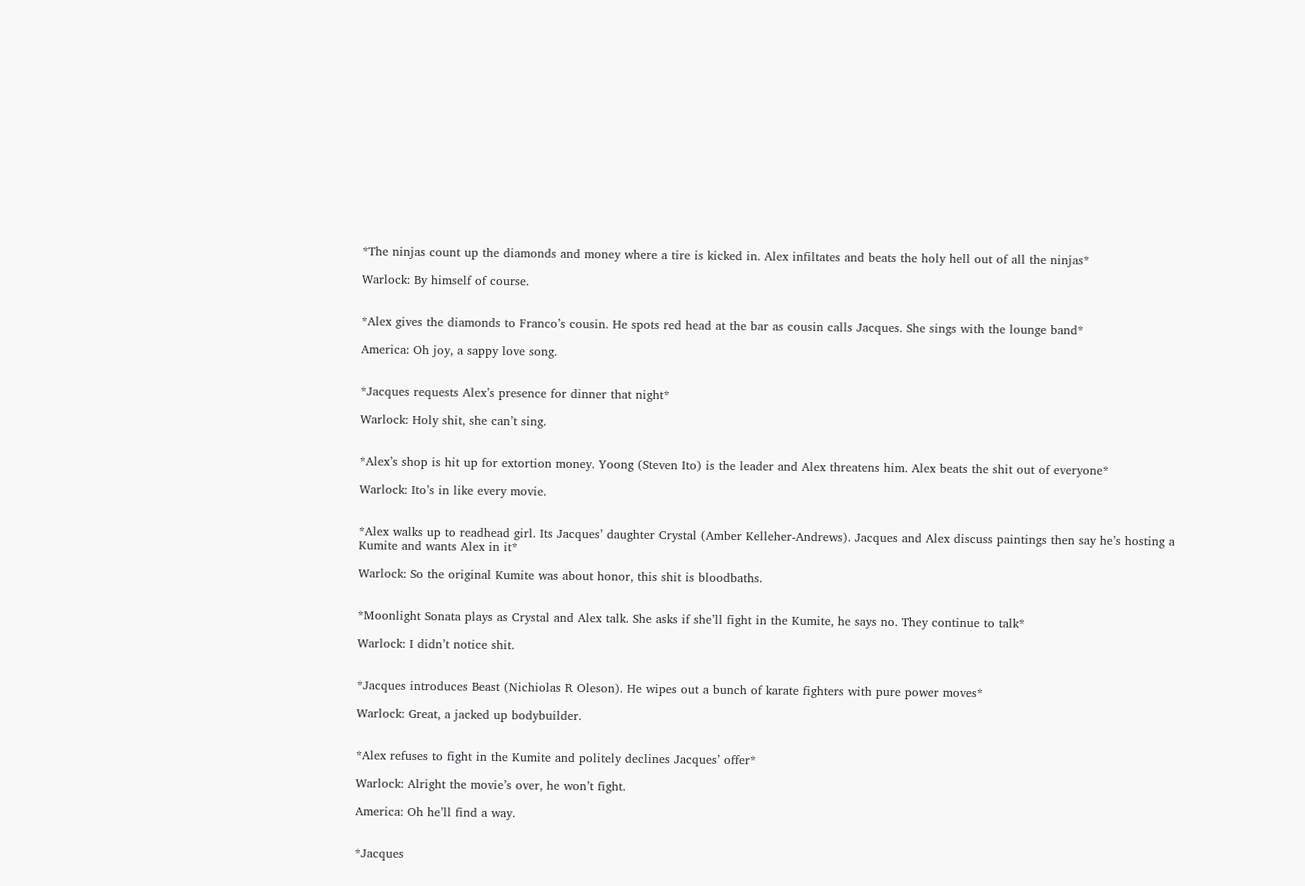*The ninjas count up the diamonds and money where a tire is kicked in. Alex infiltates and beats the holy hell out of all the ninjas*

Warlock: By himself of course.


*Alex gives the diamonds to Franco’s cousin. He spots red head at the bar as cousin calls Jacques. She sings with the lounge band*

America: Oh joy, a sappy love song.


*Jacques requests Alex’s presence for dinner that night*

Warlock: Holy shit, she can’t sing.


*Alex’s shop is hit up for extortion money. Yoong (Steven Ito) is the leader and Alex threatens him. Alex beats the shit out of everyone*

Warlock: Ito’s in like every movie.


*Alex walks up to readhead girl. Its Jacques’ daughter Crystal (Amber Kelleher-Andrews). Jacques and Alex discuss paintings then say he’s hosting a Kumite and wants Alex in it*

Warlock: So the original Kumite was about honor, this shit is bloodbaths.


*Moonlight Sonata plays as Crystal and Alex talk. She asks if she’ll fight in the Kumite, he says no. They continue to talk*

Warlock: I didn’t notice shit.


*Jacques introduces Beast (Nichiolas R Oleson). He wipes out a bunch of karate fighters with pure power moves*

Warlock: Great, a jacked up bodybuilder.


*Alex refuses to fight in the Kumite and politely declines Jacques’ offer*

Warlock: Alright the movie’s over, he won’t fight.

America: Oh he’ll find a way.


*Jacques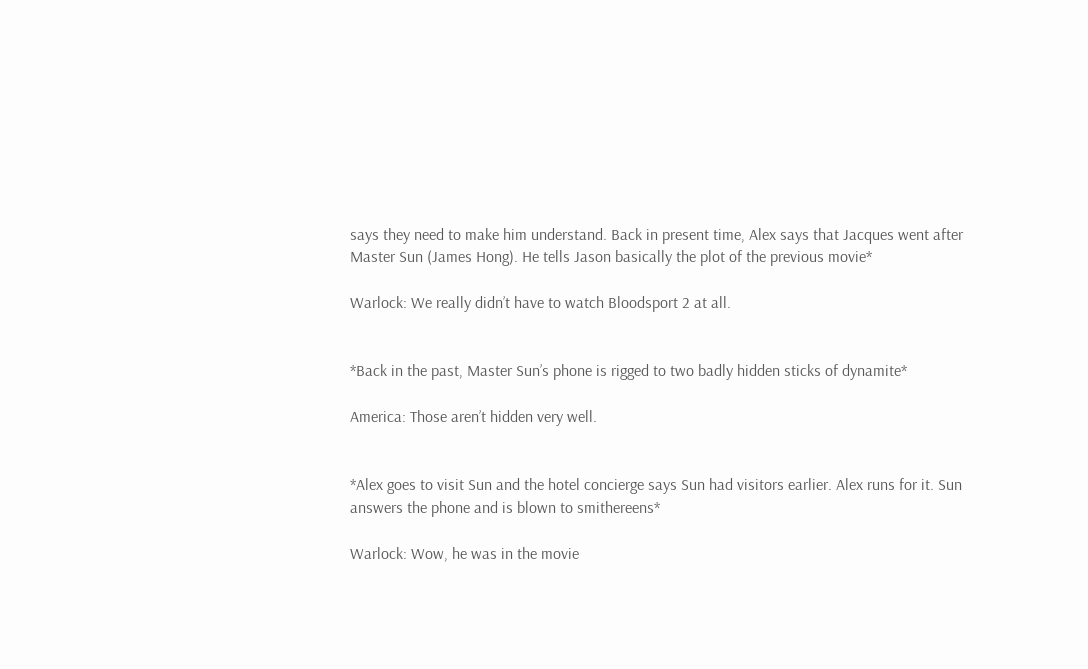says they need to make him understand. Back in present time, Alex says that Jacques went after Master Sun (James Hong). He tells Jason basically the plot of the previous movie*

Warlock: We really didn’t have to watch Bloodsport 2 at all.


*Back in the past, Master Sun’s phone is rigged to two badly hidden sticks of dynamite*

America: Those aren’t hidden very well.


*Alex goes to visit Sun and the hotel concierge says Sun had visitors earlier. Alex runs for it. Sun answers the phone and is blown to smithereens*

Warlock: Wow, he was in the movie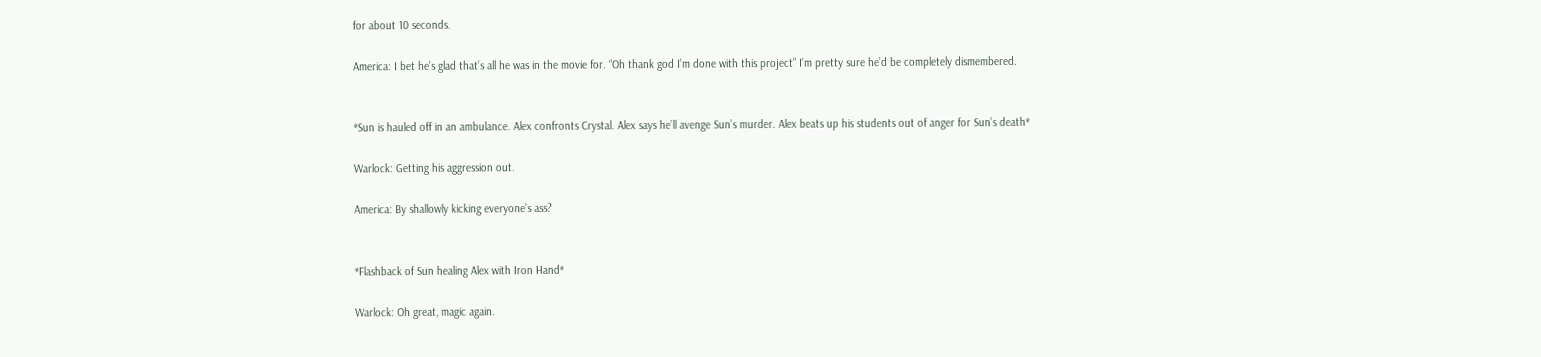for about 10 seconds.

America: I bet he’s glad that’s all he was in the movie for. “Oh thank god I’m done with this project” I’m pretty sure he’d be completely dismembered.


*Sun is hauled off in an ambulance. Alex confronts Crystal. Alex says he’ll avenge Sun’s murder. Alex beats up his students out of anger for Sun’s death*

Warlock: Getting his aggression out.

America: By shallowly kicking everyone’s ass?


*Flashback of Sun healing Alex with Iron Hand*

Warlock: Oh great, magic again.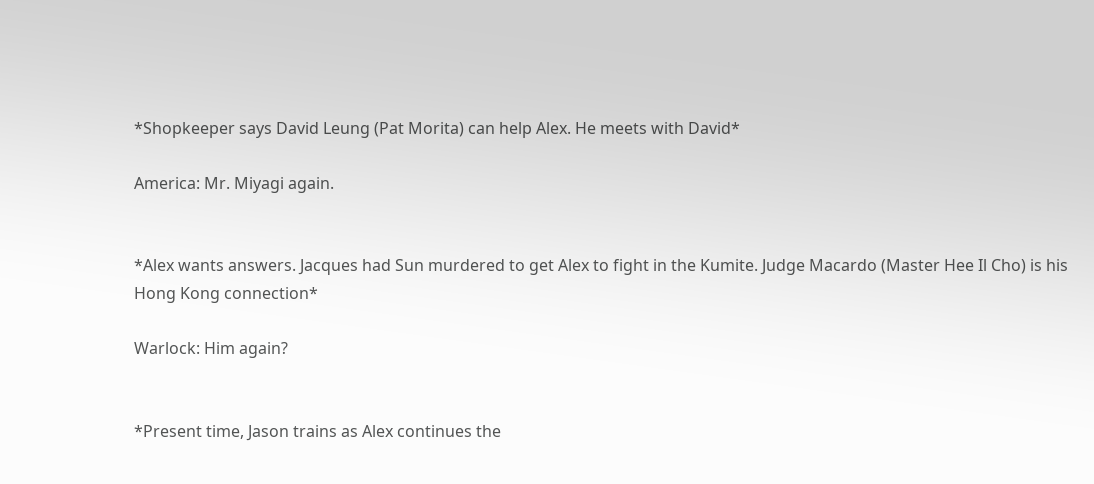*Shopkeeper says David Leung (Pat Morita) can help Alex. He meets with David*

America: Mr. Miyagi again.


*Alex wants answers. Jacques had Sun murdered to get Alex to fight in the Kumite. Judge Macardo (Master Hee Il Cho) is his Hong Kong connection*

Warlock: Him again?


*Present time, Jason trains as Alex continues the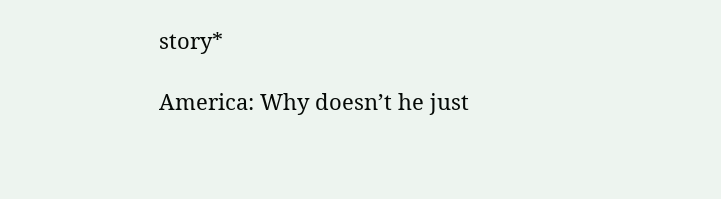story*

America: Why doesn’t he just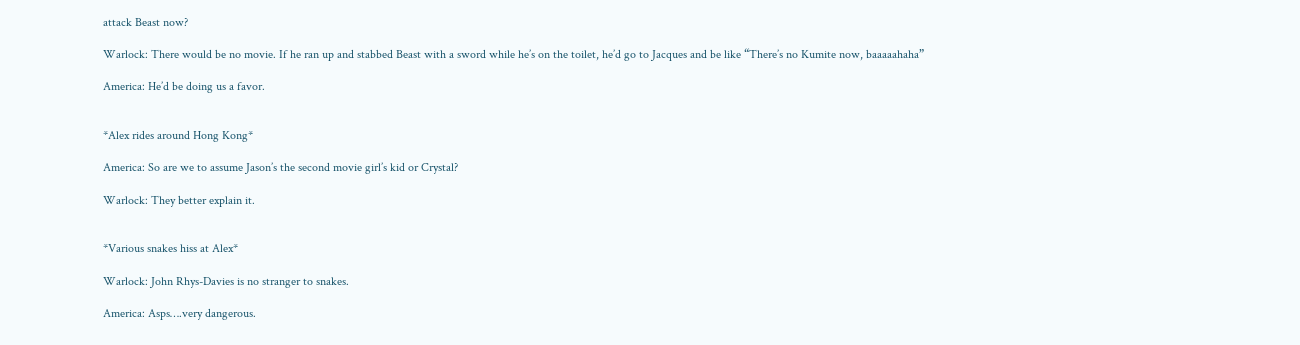attack Beast now?

Warlock: There would be no movie. If he ran up and stabbed Beast with a sword while he’s on the toilet, he’d go to Jacques and be like “There’s no Kumite now, baaaaahaha”

America: He’d be doing us a favor.


*Alex rides around Hong Kong*

America: So are we to assume Jason’s the second movie girl’s kid or Crystal?

Warlock: They better explain it.


*Various snakes hiss at Alex*

Warlock: John Rhys-Davies is no stranger to snakes.

America: Asps….very dangerous.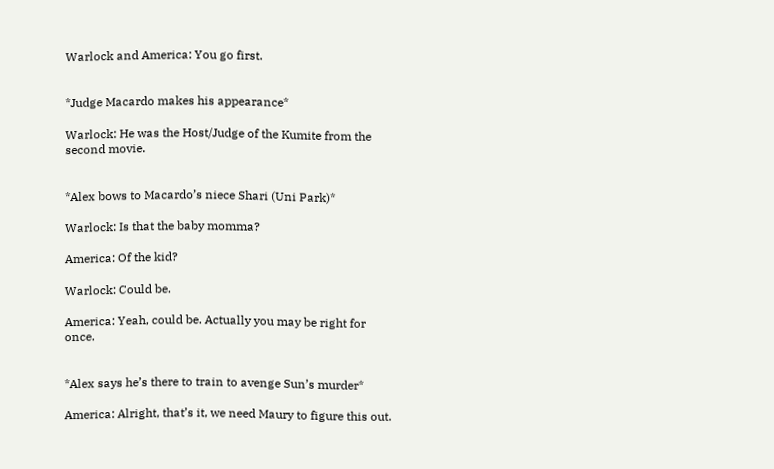Warlock and America: You go first.


*Judge Macardo makes his appearance*

Warlock: He was the Host/Judge of the Kumite from the second movie.


*Alex bows to Macardo’s niece Shari (Uni Park)*

Warlock: Is that the baby momma?

America: Of the kid?

Warlock: Could be.

America: Yeah, could be. Actually you may be right for once.


*Alex says he’s there to train to avenge Sun’s murder*

America: Alright, that’s it, we need Maury to figure this out.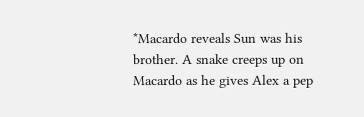*Macardo reveals Sun was his brother. A snake creeps up on Macardo as he gives Alex a pep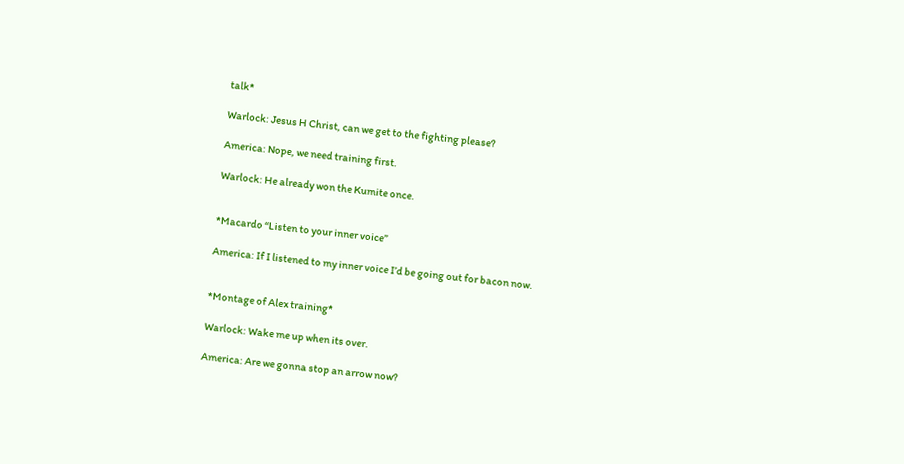talk*

Warlock: Jesus H Christ, can we get to the fighting please?

America: Nope, we need training first.

Warlock: He already won the Kumite once.


*Macardo “Listen to your inner voice”

America: If I listened to my inner voice I’d be going out for bacon now.


*Montage of Alex training*

Warlock: Wake me up when its over.

America: Are we gonna stop an arrow now?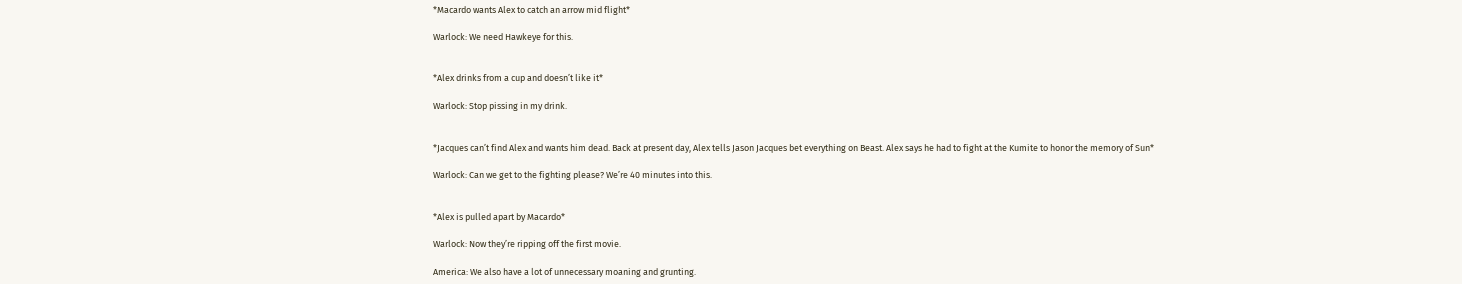*Macardo wants Alex to catch an arrow mid flight*

Warlock: We need Hawkeye for this.


*Alex drinks from a cup and doesn’t like it*

Warlock: Stop pissing in my drink.


*Jacques can’t find Alex and wants him dead. Back at present day, Alex tells Jason Jacques bet everything on Beast. Alex says he had to fight at the Kumite to honor the memory of Sun*

Warlock: Can we get to the fighting please? We’re 40 minutes into this.


*Alex is pulled apart by Macardo*

Warlock: Now they’re ripping off the first movie.

America: We also have a lot of unnecessary moaning and grunting.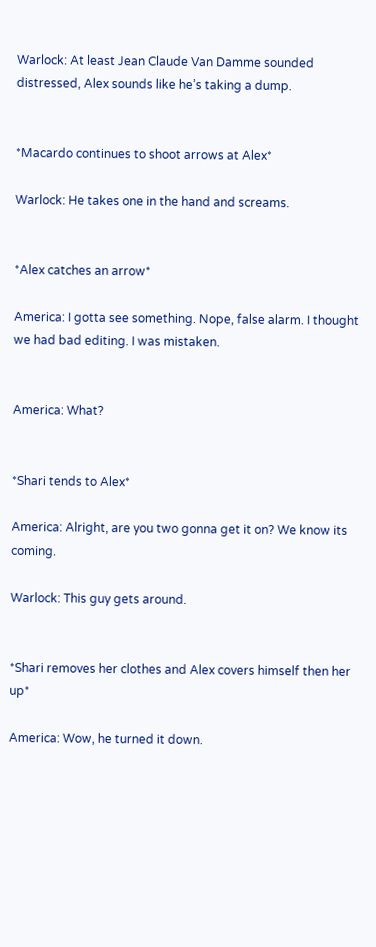Warlock: At least Jean Claude Van Damme sounded distressed, Alex sounds like he’s taking a dump.


*Macardo continues to shoot arrows at Alex*

Warlock: He takes one in the hand and screams.


*Alex catches an arrow*

America: I gotta see something. Nope, false alarm. I thought we had bad editing. I was mistaken.


America: What?


*Shari tends to Alex*

America: Alright, are you two gonna get it on? We know its coming.

Warlock: This guy gets around.


*Shari removes her clothes and Alex covers himself then her up*

America: Wow, he turned it down.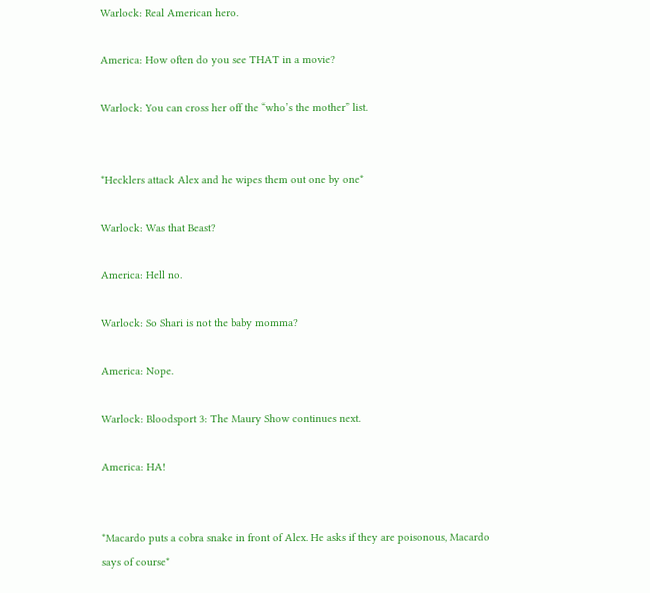Warlock: Real American hero.

America: How often do you see THAT in a movie?

Warlock: You can cross her off the “who’s the mother” list.


*Hecklers attack Alex and he wipes them out one by one*

Warlock: Was that Beast?

America: Hell no.

Warlock: So Shari is not the baby momma?

America: Nope.

Warlock: Bloodsport 3: The Maury Show continues next.

America: HA!


*Macardo puts a cobra snake in front of Alex. He asks if they are poisonous, Macardo says of course*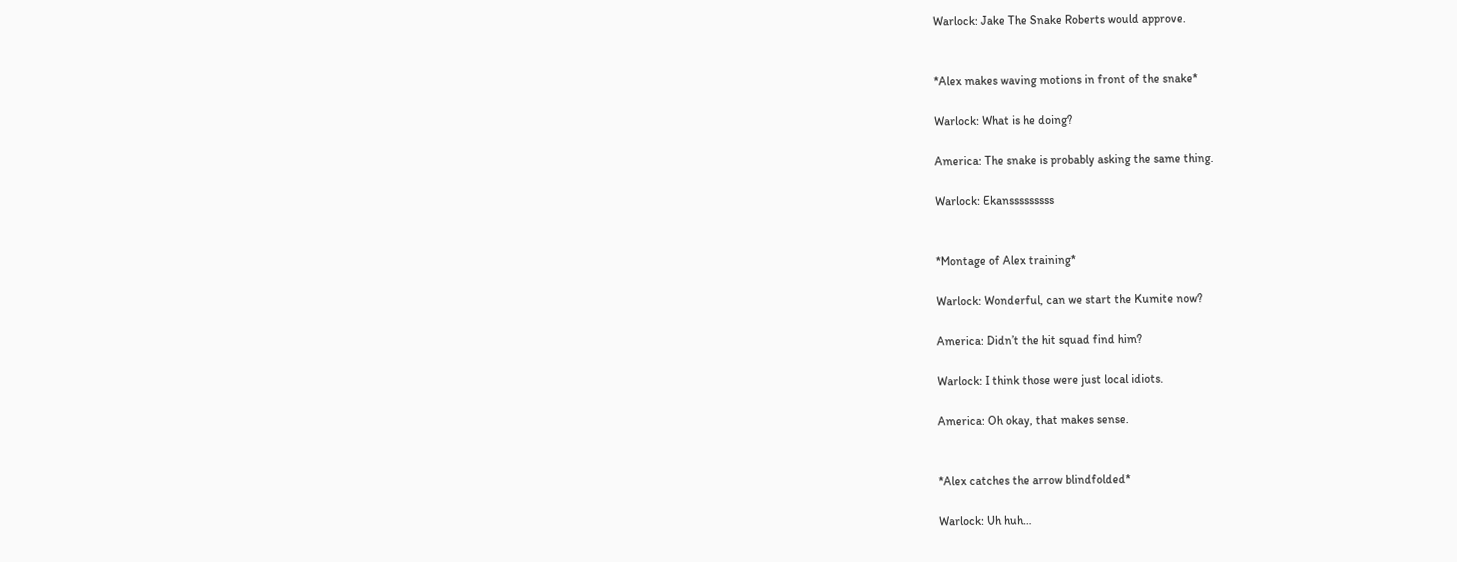Warlock: Jake The Snake Roberts would approve.


*Alex makes waving motions in front of the snake*

Warlock: What is he doing?

America: The snake is probably asking the same thing.

Warlock: Ekansssssssss


*Montage of Alex training*

Warlock: Wonderful, can we start the Kumite now?

America: Didn’t the hit squad find him?

Warlock: I think those were just local idiots.

America: Oh okay, that makes sense.


*Alex catches the arrow blindfolded*

Warlock: Uh huh…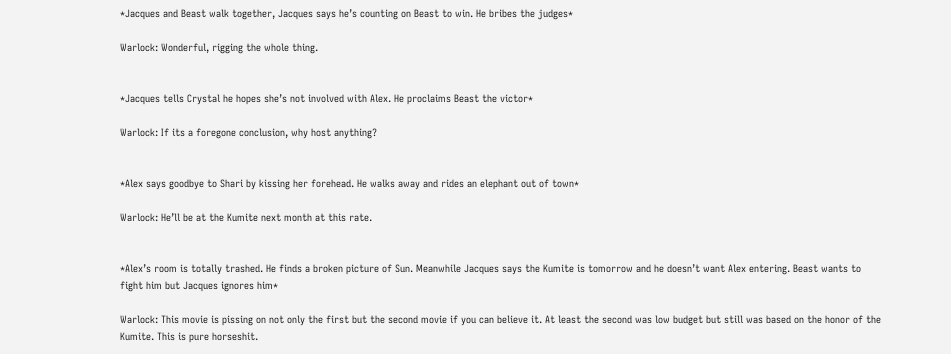*Jacques and Beast walk together, Jacques says he’s counting on Beast to win. He bribes the judges*

Warlock: Wonderful, rigging the whole thing.


*Jacques tells Crystal he hopes she’s not involved with Alex. He proclaims Beast the victor*

Warlock: If its a foregone conclusion, why host anything?


*Alex says goodbye to Shari by kissing her forehead. He walks away and rides an elephant out of town*

Warlock: He’ll be at the Kumite next month at this rate.


*Alex’s room is totally trashed. He finds a broken picture of Sun. Meanwhile Jacques says the Kumite is tomorrow and he doesn’t want Alex entering. Beast wants to fight him but Jacques ignores him*

Warlock: This movie is pissing on not only the first but the second movie if you can believe it. At least the second was low budget but still was based on the honor of the Kumite. This is pure horseshit.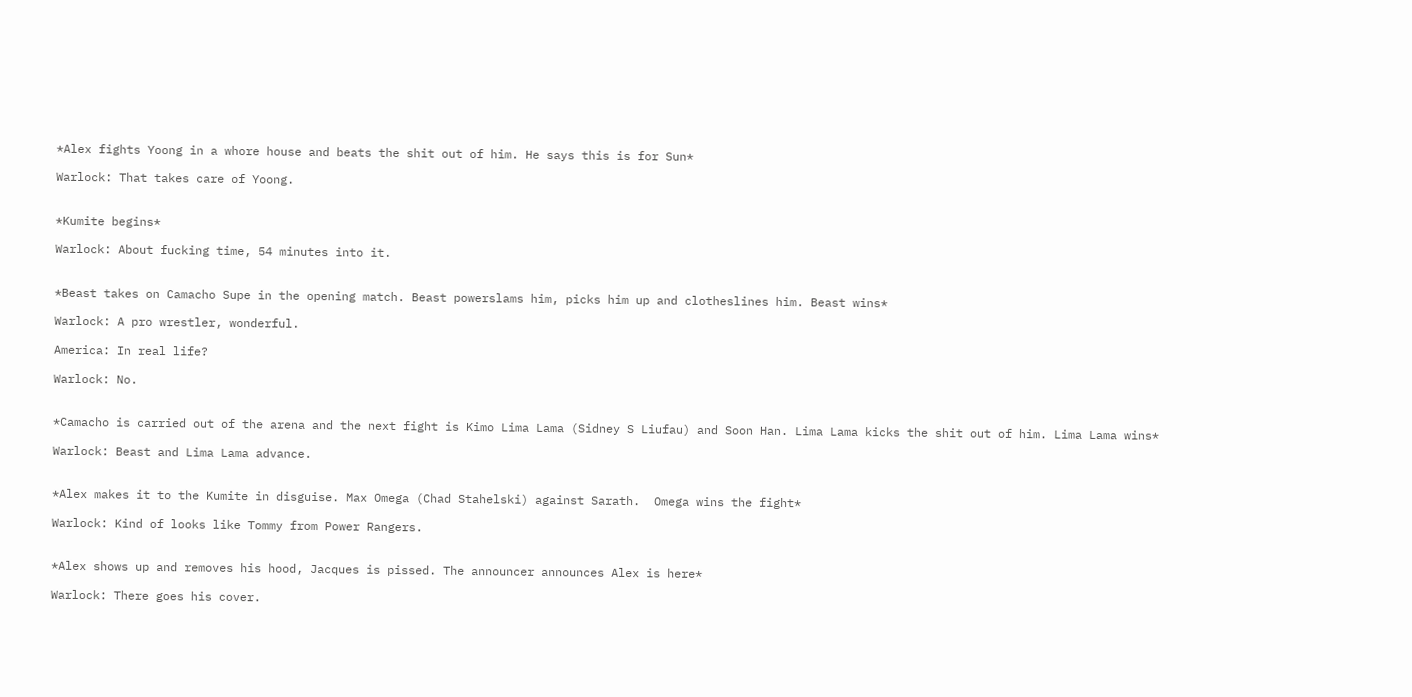*Alex fights Yoong in a whore house and beats the shit out of him. He says this is for Sun*

Warlock: That takes care of Yoong.


*Kumite begins*

Warlock: About fucking time, 54 minutes into it.


*Beast takes on Camacho Supe in the opening match. Beast powerslams him, picks him up and clotheslines him. Beast wins*

Warlock: A pro wrestler, wonderful.

America: In real life?

Warlock: No.


*Camacho is carried out of the arena and the next fight is Kimo Lima Lama (Sidney S Liufau) and Soon Han. Lima Lama kicks the shit out of him. Lima Lama wins*

Warlock: Beast and Lima Lama advance.


*Alex makes it to the Kumite in disguise. Max Omega (Chad Stahelski) against Sarath.  Omega wins the fight*

Warlock: Kind of looks like Tommy from Power Rangers.


*Alex shows up and removes his hood, Jacques is pissed. The announcer announces Alex is here*

Warlock: There goes his cover.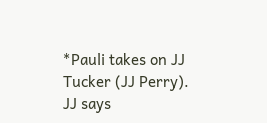*Pauli takes on JJ Tucker (JJ Perry). JJ says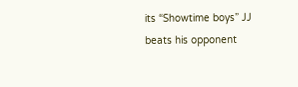its “Showtime boys” JJ beats his opponent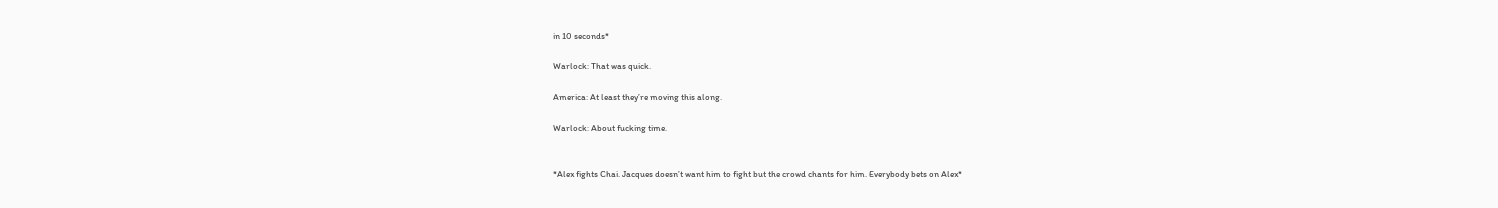in 10 seconds*

Warlock: That was quick.

America: At least they’re moving this along.

Warlock: About fucking time.


*Alex fights Chai. Jacques doesn’t want him to fight but the crowd chants for him. Everybody bets on Alex*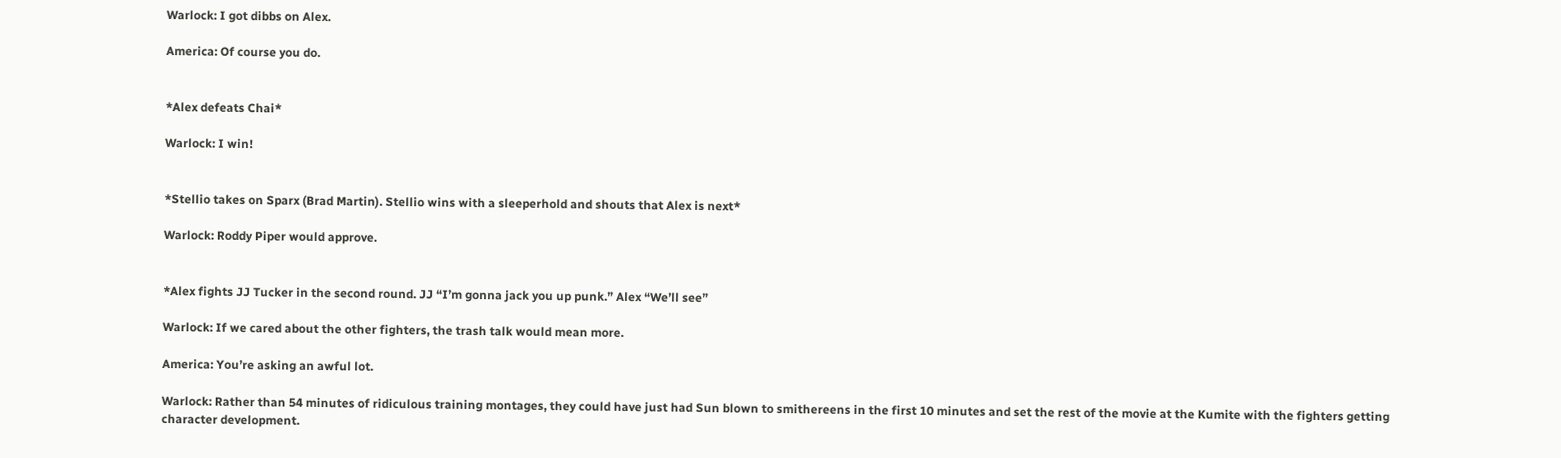Warlock: I got dibbs on Alex.

America: Of course you do.


*Alex defeats Chai*

Warlock: I win!


*Stellio takes on Sparx (Brad Martin). Stellio wins with a sleeperhold and shouts that Alex is next*

Warlock: Roddy Piper would approve.


*Alex fights JJ Tucker in the second round. JJ “I’m gonna jack you up punk.” Alex “We’ll see”

Warlock: If we cared about the other fighters, the trash talk would mean more.

America: You’re asking an awful lot.

Warlock: Rather than 54 minutes of ridiculous training montages, they could have just had Sun blown to smithereens in the first 10 minutes and set the rest of the movie at the Kumite with the fighters getting character development.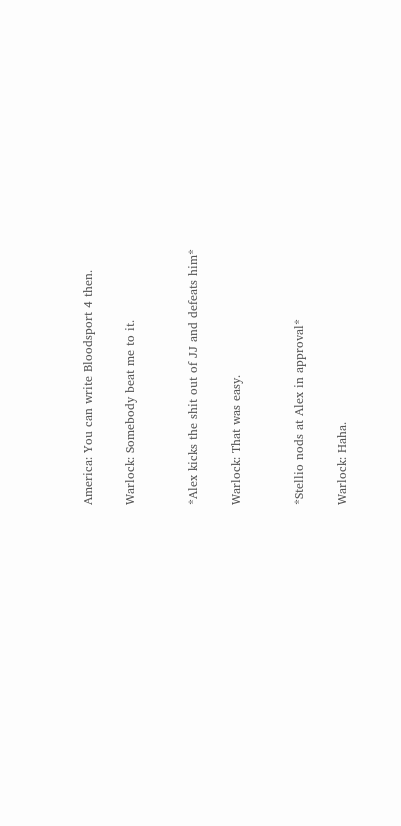America: You can write Bloodsport 4 then.

Warlock: Somebody beat me to it.


*Alex kicks the shit out of JJ and defeats him*

Warlock: That was easy.


*Stellio nods at Alex in approval*

Warlock: Haha.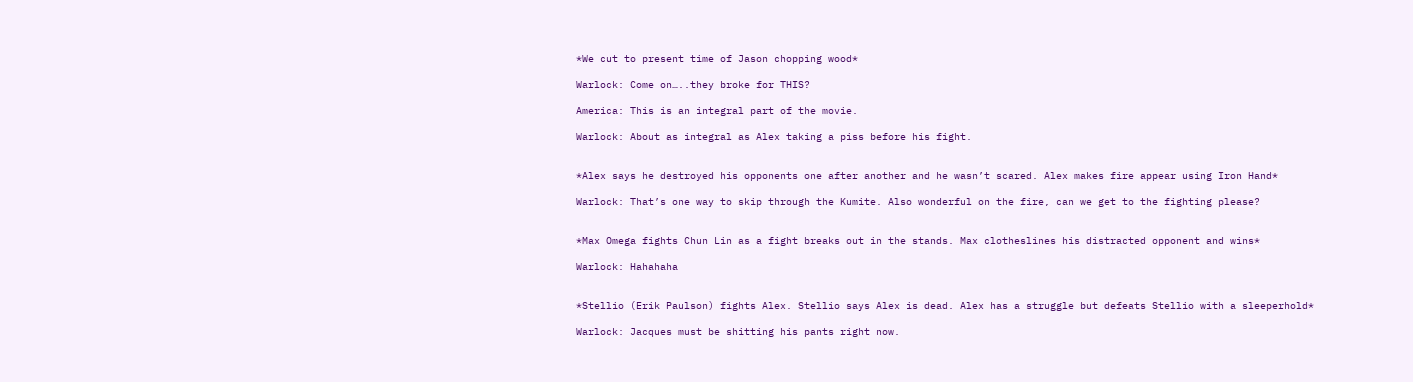*We cut to present time of Jason chopping wood*

Warlock: Come on…..they broke for THIS?

America: This is an integral part of the movie.

Warlock: About as integral as Alex taking a piss before his fight.


*Alex says he destroyed his opponents one after another and he wasn’t scared. Alex makes fire appear using Iron Hand*

Warlock: That’s one way to skip through the Kumite. Also wonderful on the fire, can we get to the fighting please?


*Max Omega fights Chun Lin as a fight breaks out in the stands. Max clotheslines his distracted opponent and wins*

Warlock: Hahahaha


*Stellio (Erik Paulson) fights Alex. Stellio says Alex is dead. Alex has a struggle but defeats Stellio with a sleeperhold*

Warlock: Jacques must be shitting his pants right now.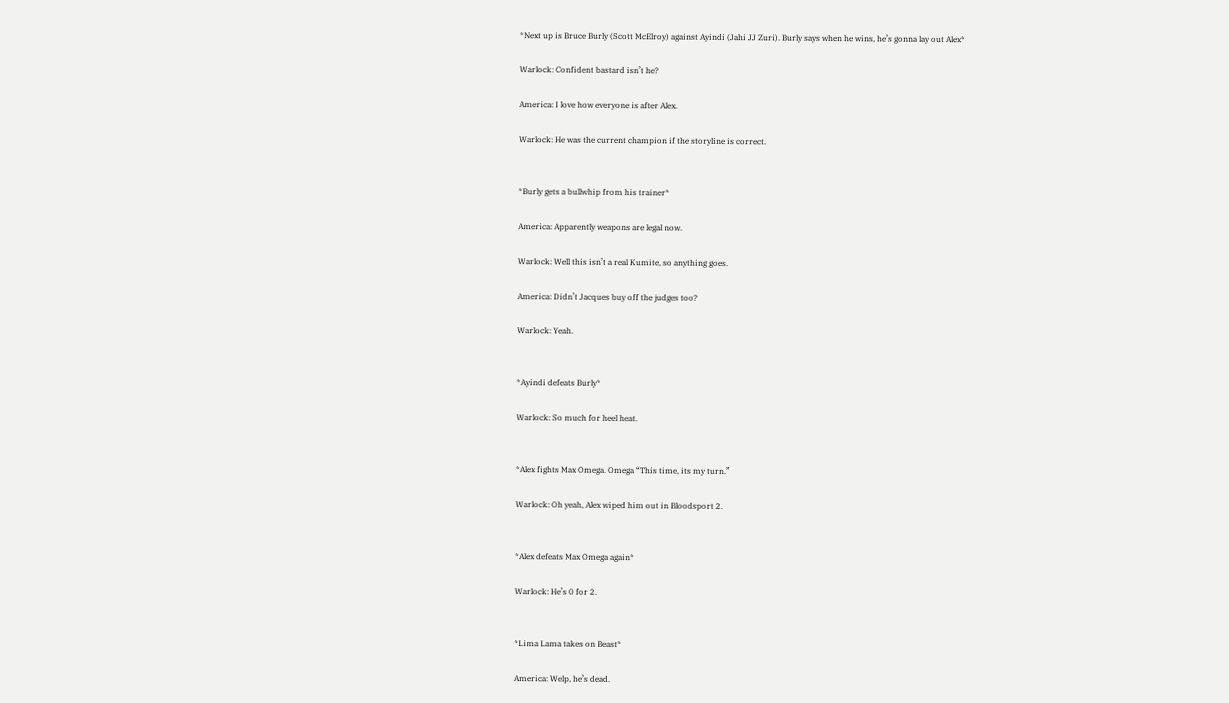*Next up is Bruce Burly (Scott McElroy) against Ayindi (Jahi JJ Zuri). Burly says when he wins, he’s gonna lay out Alex*

Warlock: Confident bastard isn’t he?

America: I love how everyone is after Alex.

Warlock: He was the current champion if the storyline is correct.


*Burly gets a bullwhip from his trainer*

America: Apparently weapons are legal now.

Warlock: Well this isn’t a real Kumite, so anything goes.

America: Didn’t Jacques buy off the judges too?

Warlock: Yeah.


*Ayindi defeats Burly*

Warlock: So much for heel heat.


*Alex fights Max Omega. Omega “This time, its my turn.”

Warlock: Oh yeah, Alex wiped him out in Bloodsport 2.


*Alex defeats Max Omega again*

Warlock: He’s 0 for 2.


*Lima Lama takes on Beast*

America: Welp, he’s dead.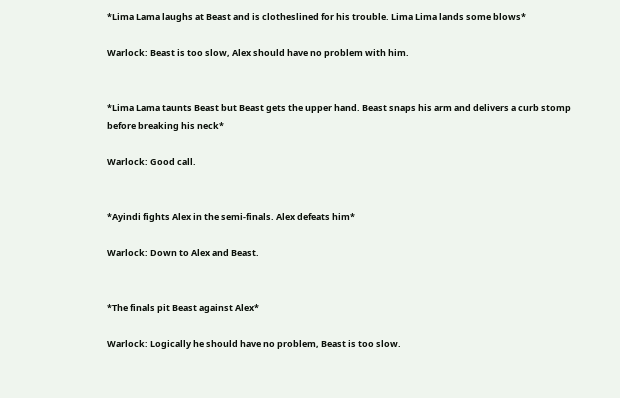*Lima Lama laughs at Beast and is clotheslined for his trouble. Lima Lima lands some blows*

Warlock: Beast is too slow, Alex should have no problem with him.


*Lima Lama taunts Beast but Beast gets the upper hand. Beast snaps his arm and delivers a curb stomp before breaking his neck*

Warlock: Good call.


*Ayindi fights Alex in the semi-finals. Alex defeats him*

Warlock: Down to Alex and Beast.


*The finals pit Beast against Alex*

Warlock: Logically he should have no problem, Beast is too slow.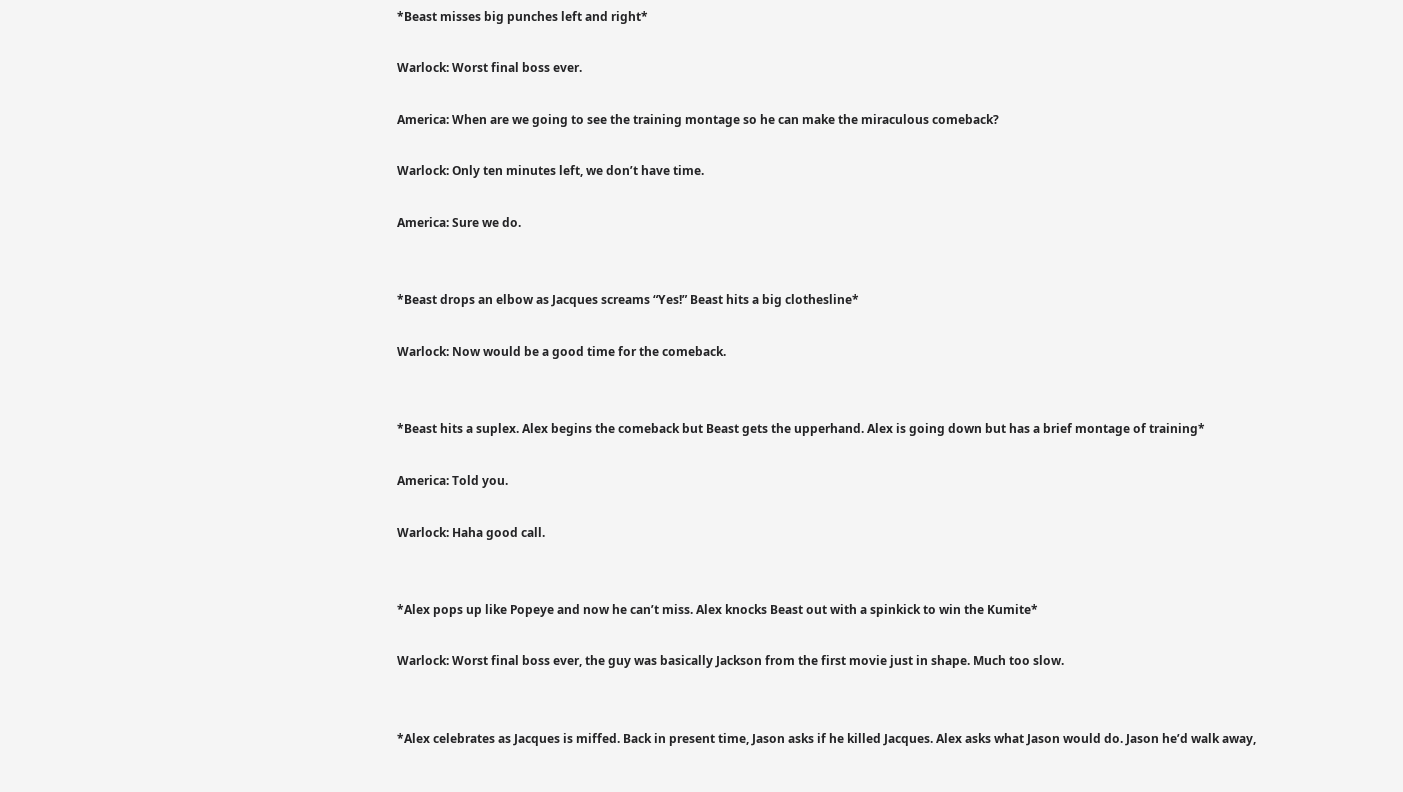*Beast misses big punches left and right*

Warlock: Worst final boss ever.

America: When are we going to see the training montage so he can make the miraculous comeback?

Warlock: Only ten minutes left, we don’t have time.

America: Sure we do.


*Beast drops an elbow as Jacques screams “Yes!” Beast hits a big clothesline*

Warlock: Now would be a good time for the comeback.


*Beast hits a suplex. Alex begins the comeback but Beast gets the upperhand. Alex is going down but has a brief montage of training*

America: Told you.

Warlock: Haha good call.


*Alex pops up like Popeye and now he can’t miss. Alex knocks Beast out with a spinkick to win the Kumite*

Warlock: Worst final boss ever, the guy was basically Jackson from the first movie just in shape. Much too slow.


*Alex celebrates as Jacques is miffed. Back in present time, Jason asks if he killed Jacques. Alex asks what Jason would do. Jason he’d walk away,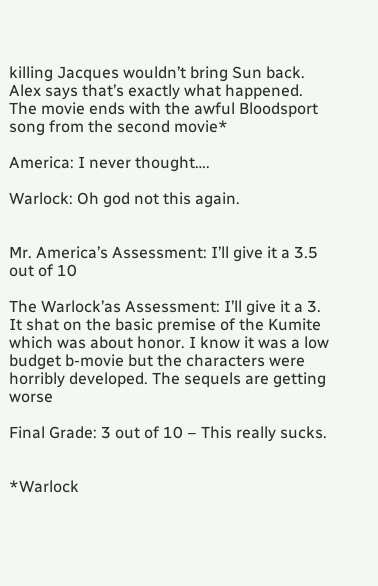killing Jacques wouldn’t bring Sun back. Alex says that’s exactly what happened. The movie ends with the awful Bloodsport song from the second movie*

America: I never thought….

Warlock: Oh god not this again.


Mr. America’s Assessment: I’ll give it a 3.5 out of 10

The Warlock’as Assessment: I’ll give it a 3. It shat on the basic premise of the Kumite which was about honor. I know it was a low budget b-movie but the characters were horribly developed. The sequels are getting worse

Final Grade: 3 out of 10 – This really sucks.


*Warlock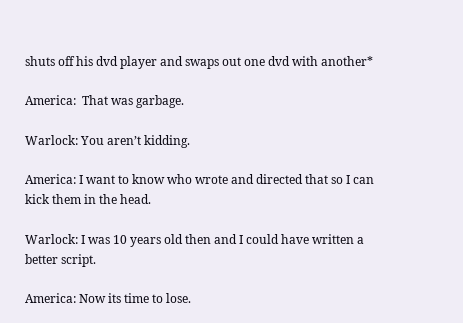shuts off his dvd player and swaps out one dvd with another*

America:  That was garbage.

Warlock: You aren’t kidding.

America: I want to know who wrote and directed that so I can kick them in the head.

Warlock: I was 10 years old then and I could have written a better script.

America: Now its time to lose.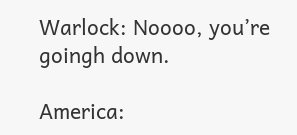Warlock: Noooo, you’re goingh down.

America: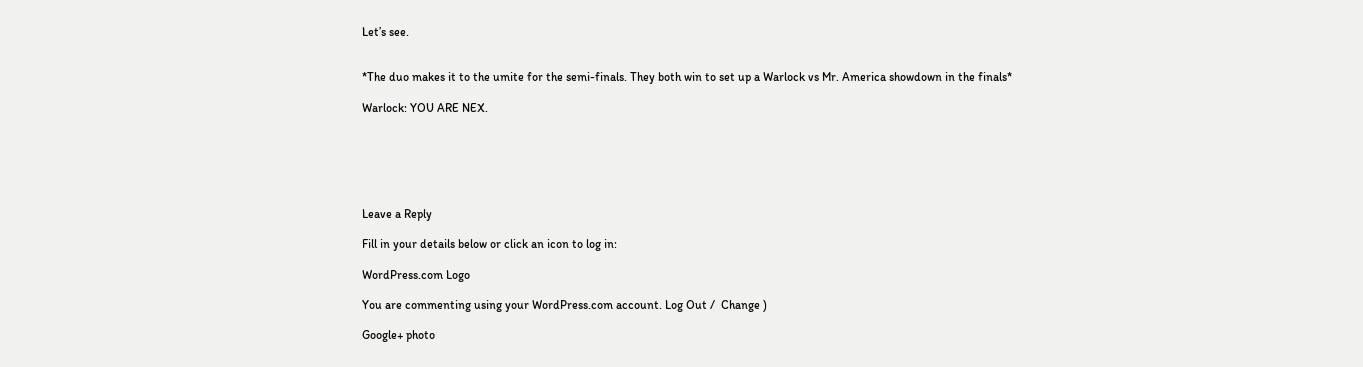Let’s see.


*The duo makes it to the umite for the semi-finals. They both win to set up a Warlock vs Mr. America showdown in the finals*

Warlock: YOU ARE NEX.






Leave a Reply

Fill in your details below or click an icon to log in:

WordPress.com Logo

You are commenting using your WordPress.com account. Log Out /  Change )

Google+ photo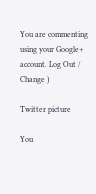You are commenting using your Google+ account. Log Out /  Change )

Twitter picture

You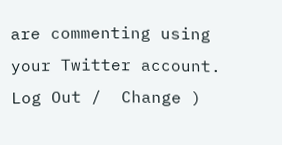are commenting using your Twitter account. Log Out /  Change )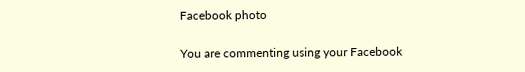Facebook photo

You are commenting using your Facebook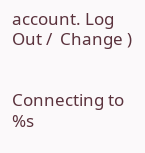account. Log Out /  Change )


Connecting to %s